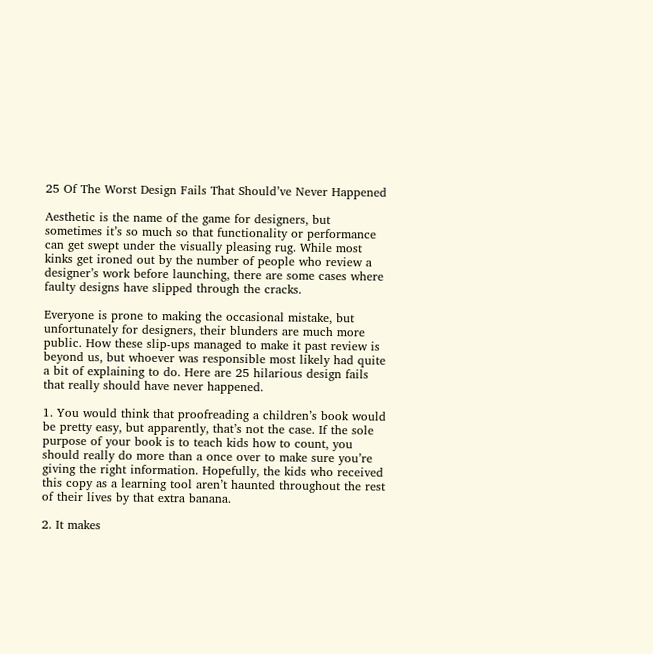25 Of The Worst Design Fails That Should’ve Never Happened

Aesthetic is the name of the game for designers, but sometimes it’s so much so that functionality or performance can get swept under the visually pleasing rug. While most kinks get ironed out by the number of people who review a designer’s work before launching, there are some cases where faulty designs have slipped through the cracks.

Everyone is prone to making the occasional mistake, but unfortunately for designers, their blunders are much more public. How these slip-ups managed to make it past review is beyond us, but whoever was responsible most likely had quite a bit of explaining to do. Here are 25 hilarious design fails that really should have never happened.

1. You would think that proofreading a children’s book would be pretty easy, but apparently, that’s not the case. If the sole purpose of your book is to teach kids how to count, you should really do more than a once over to make sure you’re giving the right information. Hopefully, the kids who received this copy as a learning tool aren’t haunted throughout the rest of their lives by that extra banana.

2. It makes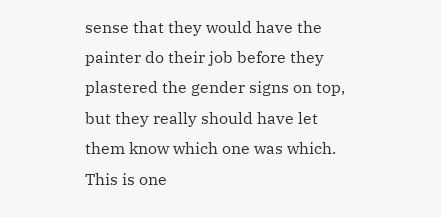sense that they would have the painter do their job before they plastered the gender signs on top, but they really should have let them know which one was which. This is one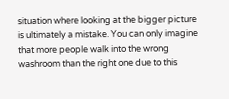situation where looking at the bigger picture is ultimately a mistake. You can only imagine that more people walk into the wrong washroom than the right one due to this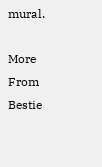mural.

More From Bestie